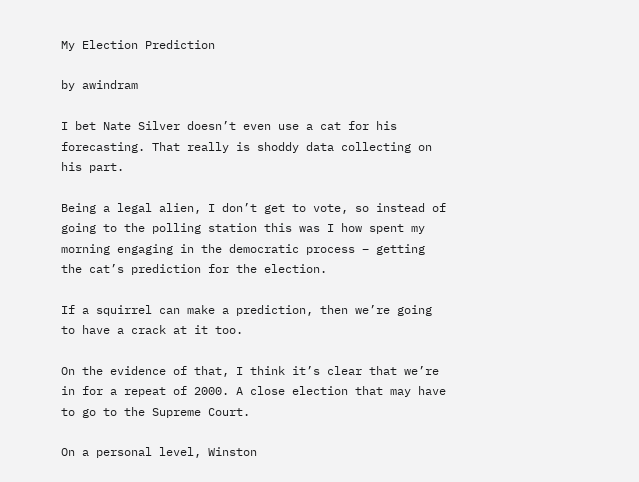My Election Prediction

by awindram

I bet Nate Silver doesn’t even use a cat for his forecasting. That really is shoddy data collecting on his part.

Being a legal alien, I don’t get to vote, so instead of going to the polling station this was I how spent my morning engaging in the democratic process – getting the cat’s prediction for the election.

If a squirrel can make a prediction, then we’re going to have a crack at it too.

On the evidence of that, I think it’s clear that we’re in for a repeat of 2000. A close election that may have to go to the Supreme Court.

On a personal level, Winston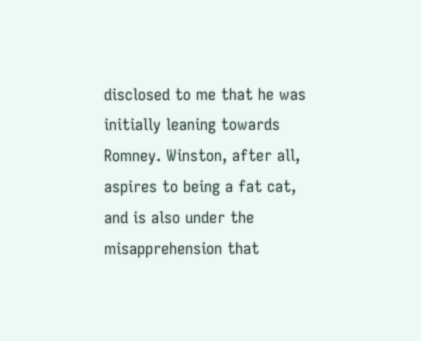disclosed to me that he was initially leaning towards Romney. Winston, after all, aspires to being a fat cat, and is also under the misapprehension that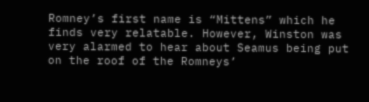Romney’s first name is “Mittens” which he finds very relatable. However, Winston was very alarmed to hear about Seamus being put on the roof of the Romneys’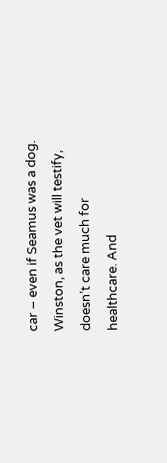car – even if Seamus was a dog. Winston, as the vet will testify, doesn’t care much for healthcare. And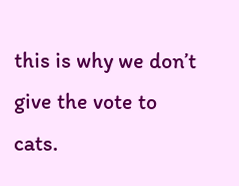this is why we don’t give the vote to cats.